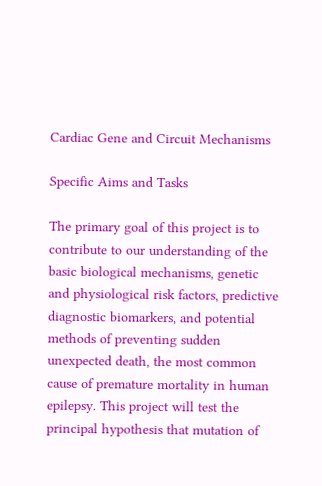Cardiac Gene and Circuit Mechanisms

Specific Aims and Tasks

The primary goal of this project is to contribute to our understanding of the basic biological mechanisms, genetic and physiological risk factors, predictive diagnostic biomarkers, and potential methods of preventing sudden unexpected death, the most common cause of premature mortality in human epilepsy. This project will test the principal hypothesis that mutation of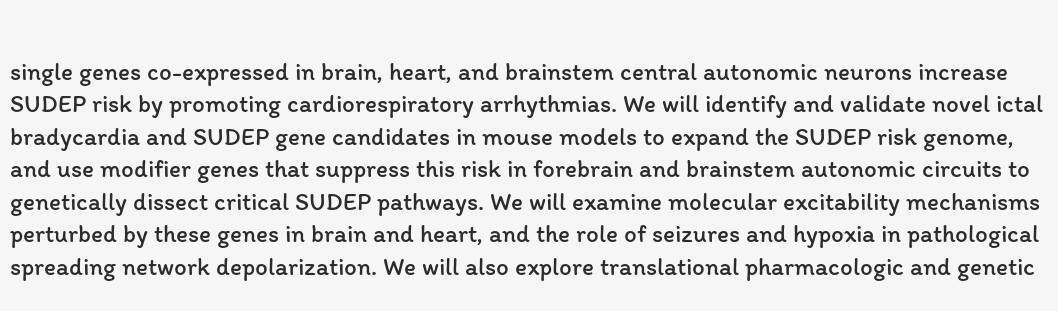single genes co-expressed in brain, heart, and brainstem central autonomic neurons increase SUDEP risk by promoting cardiorespiratory arrhythmias. We will identify and validate novel ictal bradycardia and SUDEP gene candidates in mouse models to expand the SUDEP risk genome, and use modifier genes that suppress this risk in forebrain and brainstem autonomic circuits to genetically dissect critical SUDEP pathways. We will examine molecular excitability mechanisms perturbed by these genes in brain and heart, and the role of seizures and hypoxia in pathological spreading network depolarization. We will also explore translational pharmacologic and genetic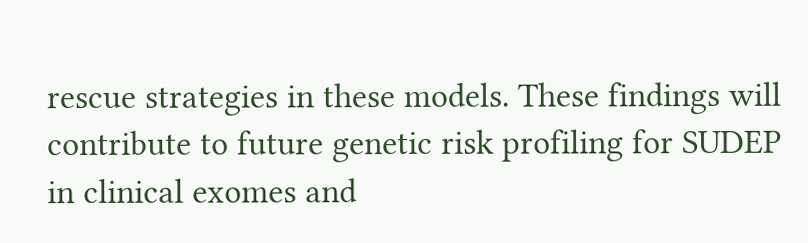rescue strategies in these models. These findings will contribute to future genetic risk profiling for SUDEP in clinical exomes and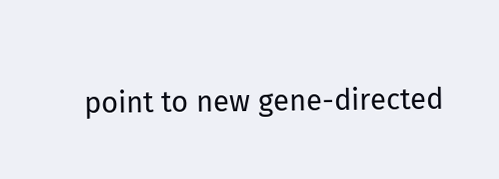point to new gene-directed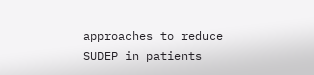approaches to reduce SUDEP in patients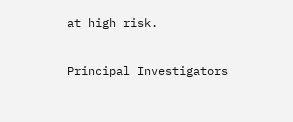at high risk.

Principal Investigators